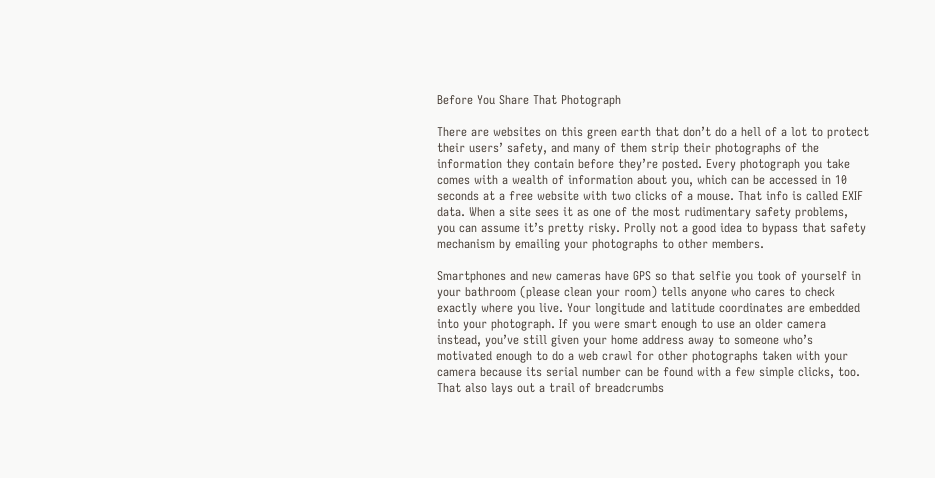Before You Share That Photograph

There are websites on this green earth that don’t do a hell of a lot to protect their users’ safety, and many of them strip their photographs of the information they contain before they’re posted. Every photograph you take comes with a wealth of information about you, which can be accessed in 10 seconds at a free website with two clicks of a mouse. That info is called EXIF data. When a site sees it as one of the most rudimentary safety problems, you can assume it’s pretty risky. Prolly not a good idea to bypass that safety mechanism by emailing your photographs to other members.

Smartphones and new cameras have GPS so that selfie you took of yourself in your bathroom (please clean your room) tells anyone who cares to check exactly where you live. Your longitude and latitude coordinates are embedded into your photograph. If you were smart enough to use an older camera instead, you’ve still given your home address away to someone who’s motivated enough to do a web crawl for other photographs taken with your camera because its serial number can be found with a few simple clicks, too. That also lays out a trail of breadcrumbs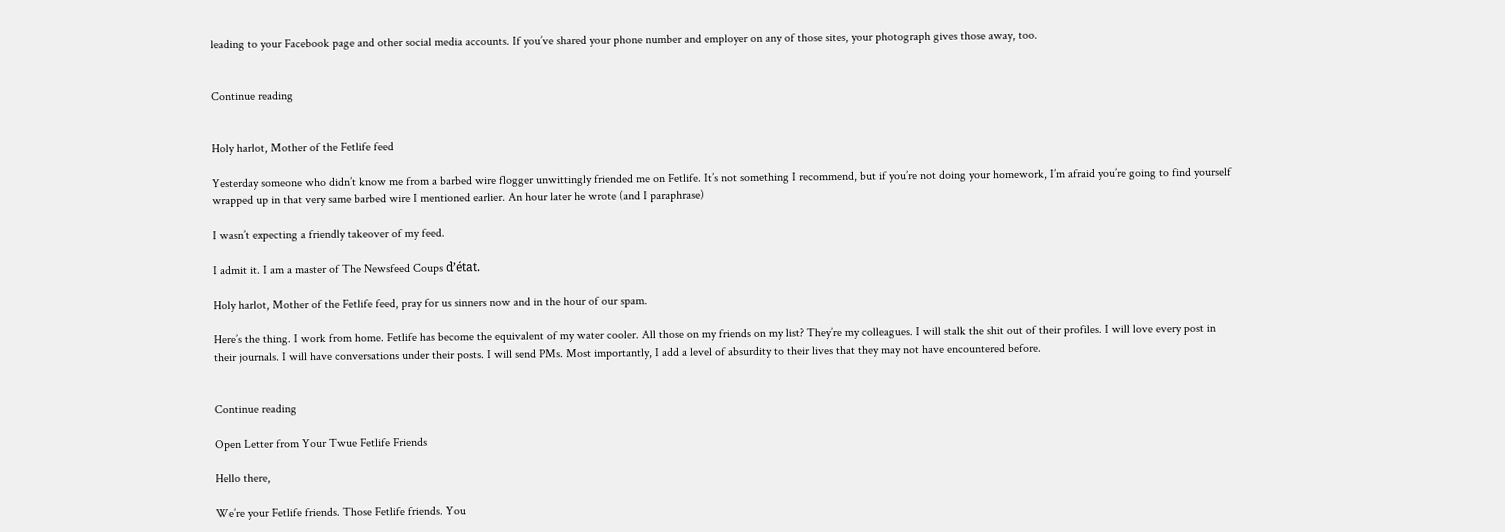leading to your Facebook page and other social media accounts. If you’ve shared your phone number and employer on any of those sites, your photograph gives those away, too.


Continue reading


Holy harlot, Mother of the Fetlife feed

Yesterday someone who didn’t know me from a barbed wire flogger unwittingly friended me on Fetlife. It’s not something I recommend, but if you’re not doing your homework, I’m afraid you’re going to find yourself wrapped up in that very same barbed wire I mentioned earlier. An hour later he wrote (and I paraphrase)

I wasn’t expecting a friendly takeover of my feed.

I admit it. I am a master of The Newsfeed Coups d’état.

Holy harlot, Mother of the Fetlife feed, pray for us sinners now and in the hour of our spam.

Here’s the thing. I work from home. Fetlife has become the equivalent of my water cooler. All those on my friends on my list? They’re my colleagues. I will stalk the shit out of their profiles. I will love every post in their journals. I will have conversations under their posts. I will send PMs. Most importantly, I add a level of absurdity to their lives that they may not have encountered before.


Continue reading

Open Letter from Your Twue Fetlife Friends

Hello there,

We’re your Fetlife friends. Those Fetlife friends. You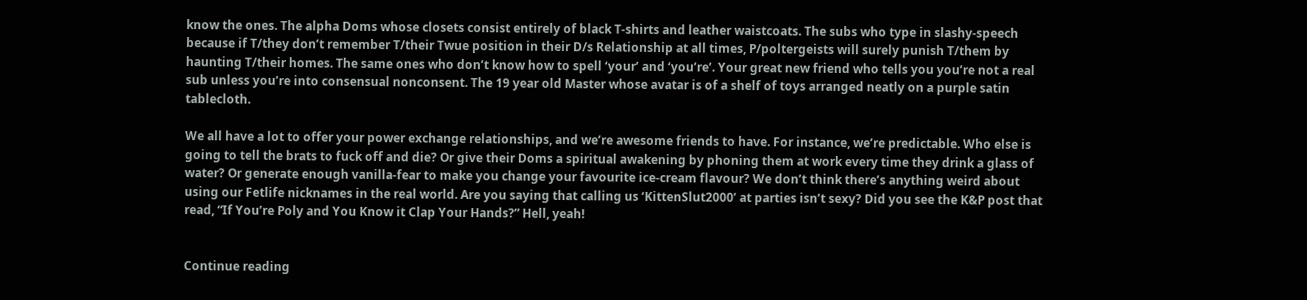know the ones. The alpha Doms whose closets consist entirely of black T-shirts and leather waistcoats. The subs who type in slashy-speech because if T/they don’t remember T/their Twue position in their D/s Relationship at all times, P/poltergeists will surely punish T/them by haunting T/their homes. The same ones who don’t know how to spell ‘your’ and ‘you’re’. Your great new friend who tells you you’re not a real sub unless you’re into consensual nonconsent. The 19 year old Master whose avatar is of a shelf of toys arranged neatly on a purple satin tablecloth.

We all have a lot to offer your power exchange relationships, and we’re awesome friends to have. For instance, we’re predictable. Who else is going to tell the brats to fuck off and die? Or give their Doms a spiritual awakening by phoning them at work every time they drink a glass of water? Or generate enough vanilla-fear to make you change your favourite ice-cream flavour? We don’t think there’s anything weird about using our Fetlife nicknames in the real world. Are you saying that calling us ‘KittenSlut2000’ at parties isn’t sexy? Did you see the K&P post that read, “If You’re Poly and You Know it Clap Your Hands?” Hell, yeah!


Continue reading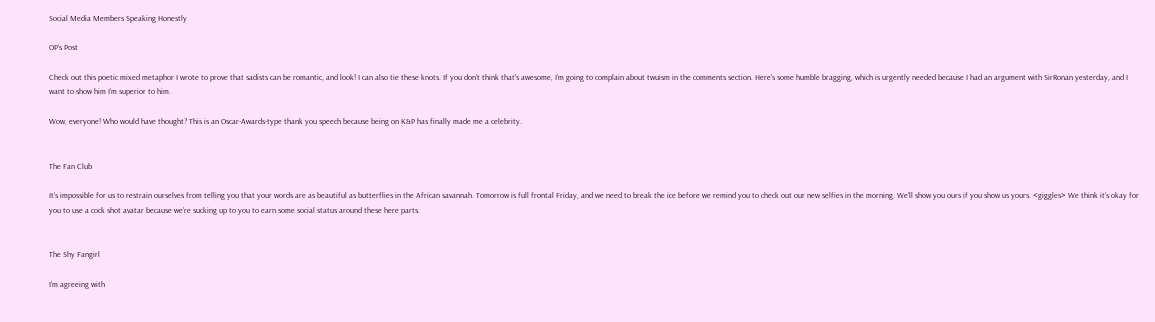Social Media Members Speaking Honestly

OP’s Post

Check out this poetic mixed metaphor I wrote to prove that sadists can be romantic, and look! I can also tie these knots. If you don’t think that’s awesome, I’m going to complain about twuism in the comments section. Here’s some humble bragging, which is urgently needed because I had an argument with SirRonan yesterday, and I want to show him I’m superior to him.

Wow, everyone! Who would have thought? This is an Oscar-Awards-type thank you speech because being on K&P has finally made me a celebrity.


The Fan Club

It’s impossible for us to restrain ourselves from telling you that your words are as beautiful as butterflies in the African savannah. Tomorrow is full frontal Friday, and we need to break the ice before we remind you to check out our new selfies in the morning. We’ll show you ours if you show us yours. <giggles> We think it’s okay for you to use a cock shot avatar because we’re sucking up to you to earn some social status around these here parts.


The Shy Fangirl

I’m agreeing with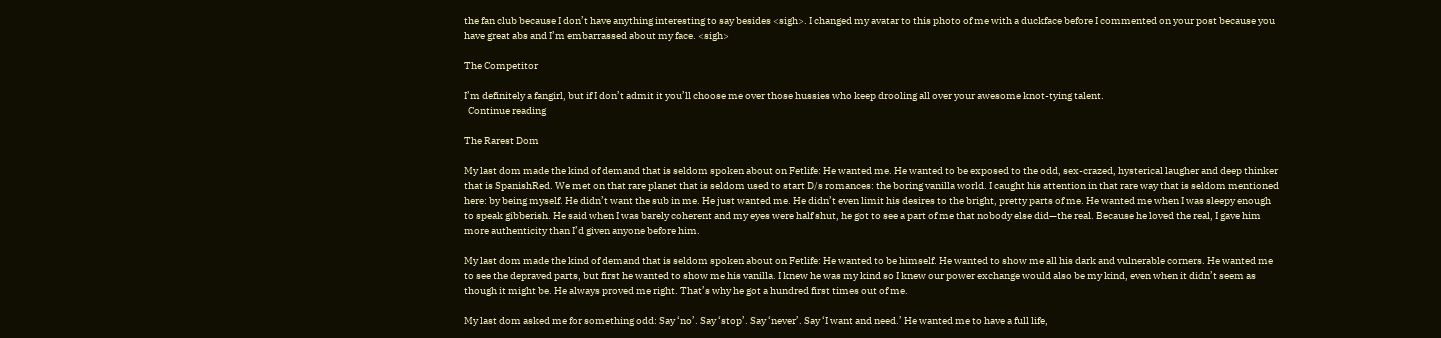the fan club because I don’t have anything interesting to say besides <sigh>. I changed my avatar to this photo of me with a duckface before I commented on your post because you have great abs and I’m embarrassed about my face. <sigh>

The Competitor

I’m definitely a fangirl, but if I don’t admit it you’ll choose me over those hussies who keep drooling all over your awesome knot-tying talent.
  Continue reading

The Rarest Dom

My last dom made the kind of demand that is seldom spoken about on Fetlife: He wanted me. He wanted to be exposed to the odd, sex-crazed, hysterical laugher and deep thinker that is SpanishRed. We met on that rare planet that is seldom used to start D/s romances: the boring vanilla world. I caught his attention in that rare way that is seldom mentioned here: by being myself. He didn’t want the sub in me. He just wanted me. He didn’t even limit his desires to the bright, pretty parts of me. He wanted me when I was sleepy enough to speak gibberish. He said when I was barely coherent and my eyes were half shut, he got to see a part of me that nobody else did—the real. Because he loved the real, I gave him more authenticity than I’d given anyone before him.

My last dom made the kind of demand that is seldom spoken about on Fetlife: He wanted to be himself. He wanted to show me all his dark and vulnerable corners. He wanted me to see the depraved parts, but first he wanted to show me his vanilla. I knew he was my kind so I knew our power exchange would also be my kind, even when it didn’t seem as though it might be. He always proved me right. That’s why he got a hundred first times out of me.

My last dom asked me for something odd: Say ‘no’. Say ‘stop’. Say ‘never’. Say ‘I want and need.’ He wanted me to have a full life,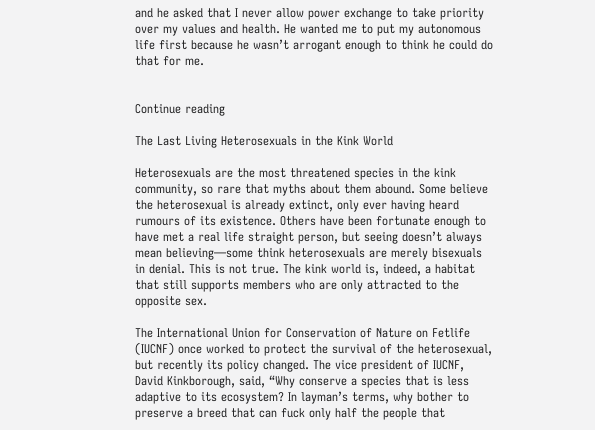and he asked that I never allow power exchange to take priority over my values and health. He wanted me to put my autonomous life first because he wasn’t arrogant enough to think he could do that for me.


Continue reading

The Last Living Heterosexuals in the Kink World

Heterosexuals are the most threatened species in the kink community, so rare that myths about them abound. Some believe the heterosexual is already extinct, only ever having heard rumours of its existence. Others have been fortunate enough to have met a real life straight person, but seeing doesn’t always mean believing—some think heterosexuals are merely bisexuals in denial. This is not true. The kink world is, indeed, a habitat that still supports members who are only attracted to the opposite sex.

The International Union for Conservation of Nature on Fetlife (IUCNF) once worked to protect the survival of the heterosexual, but recently its policy changed. The vice president of IUCNF, David Kinkborough, said, “Why conserve a species that is less adaptive to its ecosystem? In layman’s terms, why bother to preserve a breed that can fuck only half the people that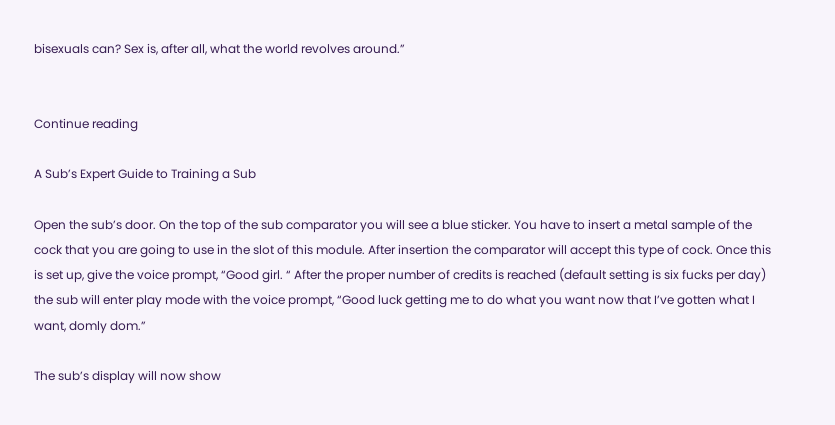bisexuals can? Sex is, after all, what the world revolves around.”


Continue reading

A Sub’s Expert Guide to Training a Sub

Open the sub’s door. On the top of the sub comparator you will see a blue sticker. You have to insert a metal sample of the cock that you are going to use in the slot of this module. After insertion the comparator will accept this type of cock. Once this is set up, give the voice prompt, “Good girl. “ After the proper number of credits is reached (default setting is six fucks per day) the sub will enter play mode with the voice prompt, “Good luck getting me to do what you want now that I’ve gotten what I want, domly dom.”

The sub’s display will now show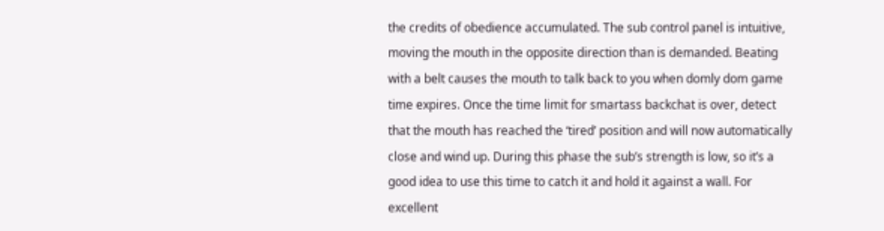the credits of obedience accumulated. The sub control panel is intuitive, moving the mouth in the opposite direction than is demanded. Beating with a belt causes the mouth to talk back to you when domly dom game time expires. Once the time limit for smartass backchat is over, detect that the mouth has reached the ‘tired’ position and will now automatically close and wind up. During this phase the sub’s strength is low, so it’s a good idea to use this time to catch it and hold it against a wall. For excellent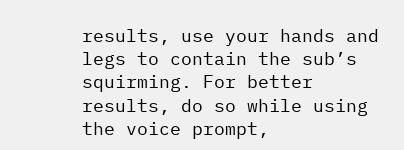results, use your hands and legs to contain the sub’s squirming. For better results, do so while using the voice prompt,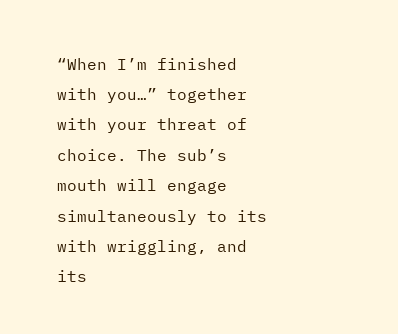“When I’m finished with you…” together with your threat of choice. The sub’s mouth will engage simultaneously to its with wriggling, and its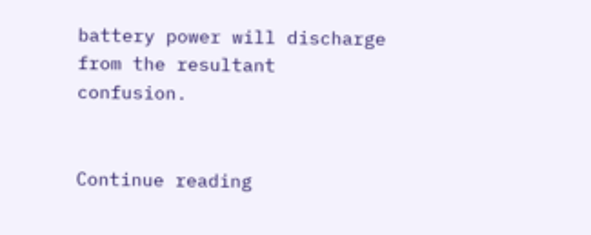battery power will discharge from the resultant confusion.


Continue reading